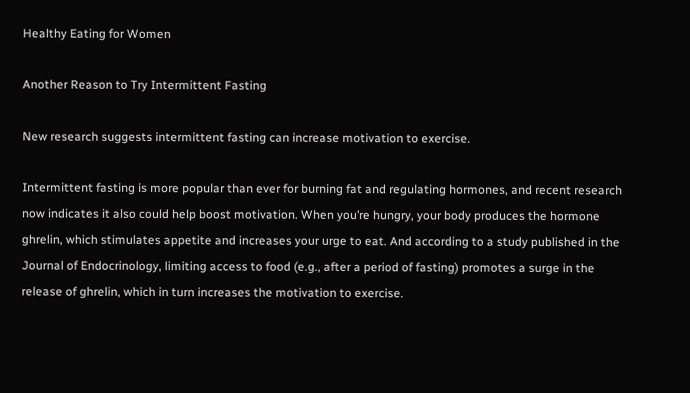Healthy Eating for Women

Another Reason to Try Intermittent Fasting

New research suggests intermittent fasting can increase motivation to exercise.

Intermittent fasting is more popular than ever for burning fat and regulating hormones, and recent research now indicates it also could help boost motivation. When you’re hungry, your body produces the hormone ghrelin, which stimulates appetite and increases your urge to eat. And according to a study published in the Journal of Endocrinology, limiting access to food (e.g., after a period of fasting) promotes a surge in the release of ghrelin, which in turn increases the motivation to exercise.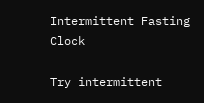Intermittent Fasting Clock

Try intermittent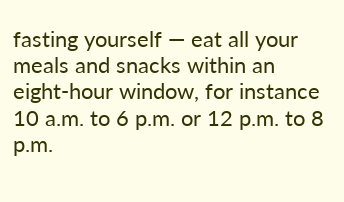fasting yourself — eat all your meals and snacks within an eight-hour window, for instance 10 a.m. to 6 p.m. or 12 p.m. to 8 p.m.